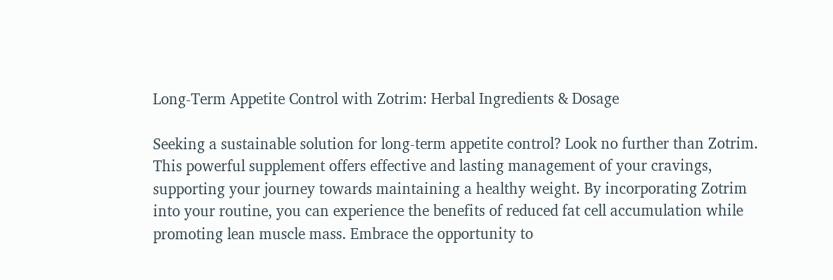Long-Term Appetite Control with Zotrim: Herbal Ingredients & Dosage

Seeking a sustainable solution for long-term appetite control? Look no further than Zotrim. This powerful supplement offers effective and lasting management of your cravings, supporting your journey towards maintaining a healthy weight. By incorporating Zotrim into your routine, you can experience the benefits of reduced fat cell accumulation while promoting lean muscle mass. Embrace the opportunity to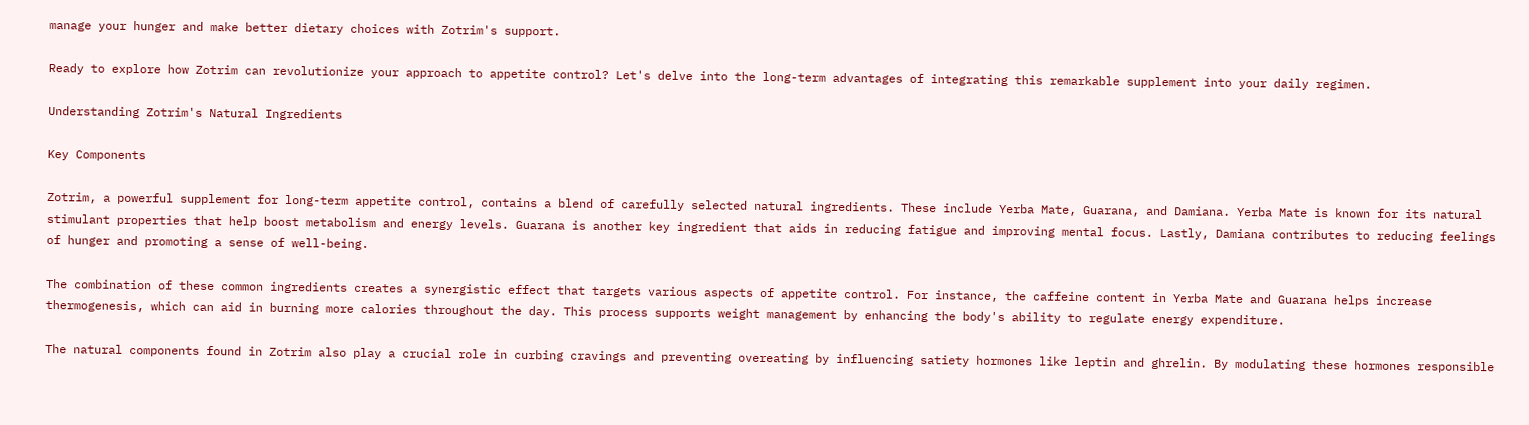manage your hunger and make better dietary choices with Zotrim's support.

Ready to explore how Zotrim can revolutionize your approach to appetite control? Let's delve into the long-term advantages of integrating this remarkable supplement into your daily regimen.

Understanding Zotrim's Natural Ingredients

Key Components

Zotrim, a powerful supplement for long-term appetite control, contains a blend of carefully selected natural ingredients. These include Yerba Mate, Guarana, and Damiana. Yerba Mate is known for its natural stimulant properties that help boost metabolism and energy levels. Guarana is another key ingredient that aids in reducing fatigue and improving mental focus. Lastly, Damiana contributes to reducing feelings of hunger and promoting a sense of well-being.

The combination of these common ingredients creates a synergistic effect that targets various aspects of appetite control. For instance, the caffeine content in Yerba Mate and Guarana helps increase thermogenesis, which can aid in burning more calories throughout the day. This process supports weight management by enhancing the body's ability to regulate energy expenditure.

The natural components found in Zotrim also play a crucial role in curbing cravings and preventing overeating by influencing satiety hormones like leptin and ghrelin. By modulating these hormones responsible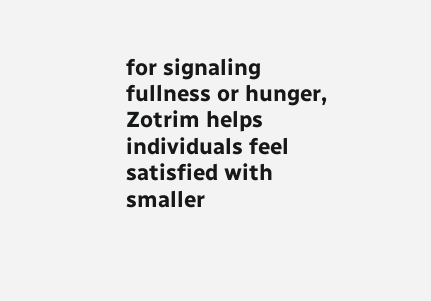for signaling fullness or hunger, Zotrim helps individuals feel satisfied with smaller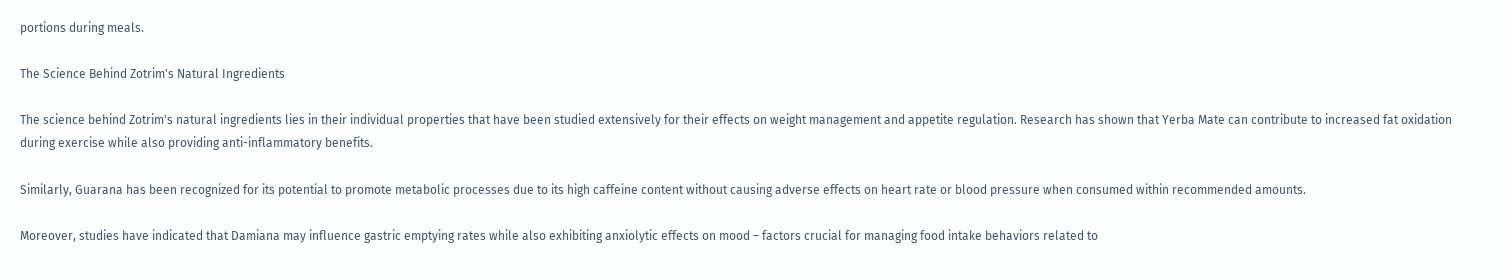portions during meals.

The Science Behind Zotrim's Natural Ingredients

The science behind Zotrim's natural ingredients lies in their individual properties that have been studied extensively for their effects on weight management and appetite regulation. Research has shown that Yerba Mate can contribute to increased fat oxidation during exercise while also providing anti-inflammatory benefits.

Similarly, Guarana has been recognized for its potential to promote metabolic processes due to its high caffeine content without causing adverse effects on heart rate or blood pressure when consumed within recommended amounts.

Moreover, studies have indicated that Damiana may influence gastric emptying rates while also exhibiting anxiolytic effects on mood – factors crucial for managing food intake behaviors related to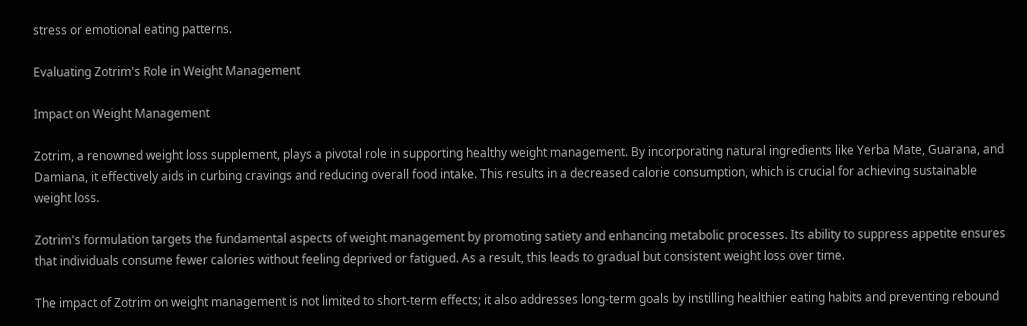stress or emotional eating patterns.

Evaluating Zotrim's Role in Weight Management

Impact on Weight Management

Zotrim, a renowned weight loss supplement, plays a pivotal role in supporting healthy weight management. By incorporating natural ingredients like Yerba Mate, Guarana, and Damiana, it effectively aids in curbing cravings and reducing overall food intake. This results in a decreased calorie consumption, which is crucial for achieving sustainable weight loss.

Zotrim's formulation targets the fundamental aspects of weight management by promoting satiety and enhancing metabolic processes. Its ability to suppress appetite ensures that individuals consume fewer calories without feeling deprived or fatigued. As a result, this leads to gradual but consistent weight loss over time.

The impact of Zotrim on weight management is not limited to short-term effects; it also addresses long-term goals by instilling healthier eating habits and preventing rebound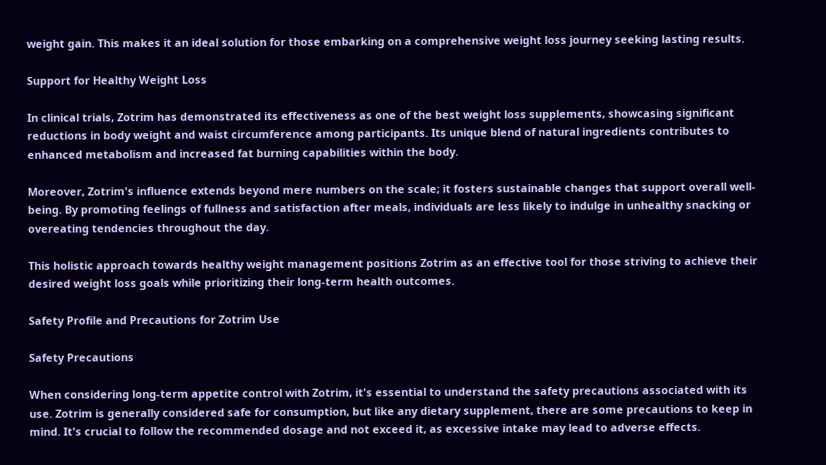weight gain. This makes it an ideal solution for those embarking on a comprehensive weight loss journey seeking lasting results.

Support for Healthy Weight Loss

In clinical trials, Zotrim has demonstrated its effectiveness as one of the best weight loss supplements, showcasing significant reductions in body weight and waist circumference among participants. Its unique blend of natural ingredients contributes to enhanced metabolism and increased fat burning capabilities within the body.

Moreover, Zotrim's influence extends beyond mere numbers on the scale; it fosters sustainable changes that support overall well-being. By promoting feelings of fullness and satisfaction after meals, individuals are less likely to indulge in unhealthy snacking or overeating tendencies throughout the day.

This holistic approach towards healthy weight management positions Zotrim as an effective tool for those striving to achieve their desired weight loss goals while prioritizing their long-term health outcomes.

Safety Profile and Precautions for Zotrim Use

Safety Precautions

When considering long-term appetite control with Zotrim, it's essential to understand the safety precautions associated with its use. Zotrim is generally considered safe for consumption, but like any dietary supplement, there are some precautions to keep in mind. It's crucial to follow the recommended dosage and not exceed it, as excessive intake may lead to adverse effects.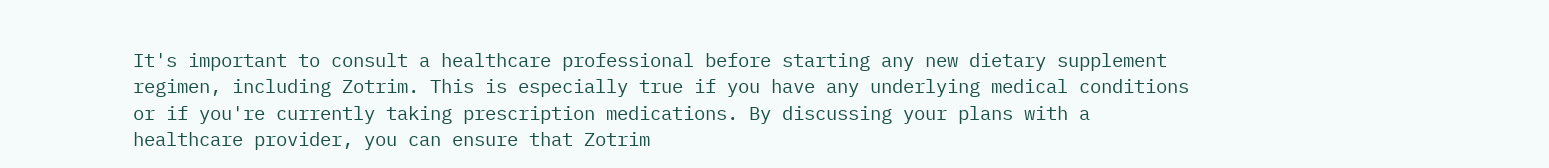It's important to consult a healthcare professional before starting any new dietary supplement regimen, including Zotrim. This is especially true if you have any underlying medical conditions or if you're currently taking prescription medications. By discussing your plans with a healthcare provider, you can ensure that Zotrim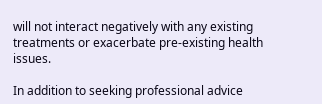will not interact negatively with any existing treatments or exacerbate pre-existing health issues.

In addition to seeking professional advice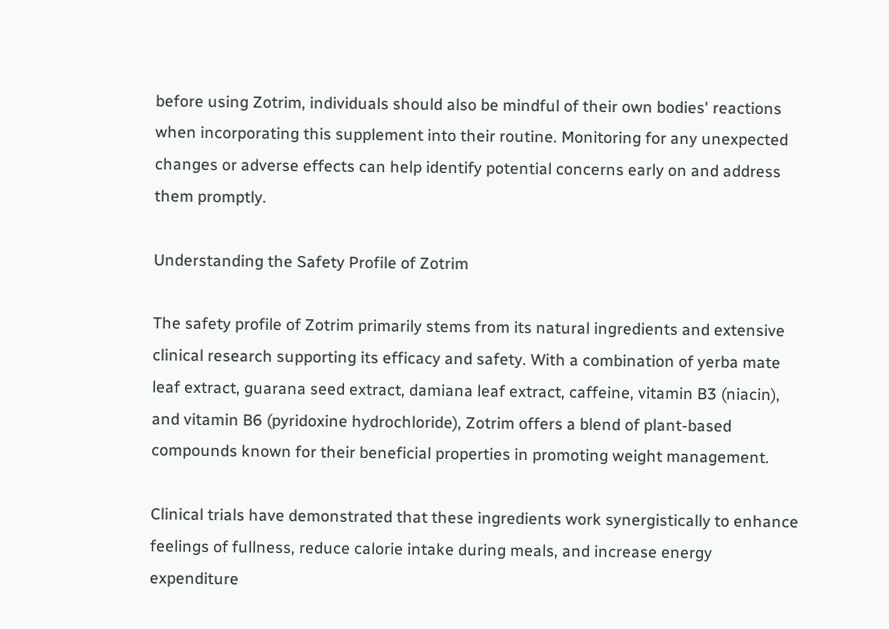before using Zotrim, individuals should also be mindful of their own bodies' reactions when incorporating this supplement into their routine. Monitoring for any unexpected changes or adverse effects can help identify potential concerns early on and address them promptly.

Understanding the Safety Profile of Zotrim

The safety profile of Zotrim primarily stems from its natural ingredients and extensive clinical research supporting its efficacy and safety. With a combination of yerba mate leaf extract, guarana seed extract, damiana leaf extract, caffeine, vitamin B3 (niacin), and vitamin B6 (pyridoxine hydrochloride), Zotrim offers a blend of plant-based compounds known for their beneficial properties in promoting weight management.

Clinical trials have demonstrated that these ingredients work synergistically to enhance feelings of fullness, reduce calorie intake during meals, and increase energy expenditure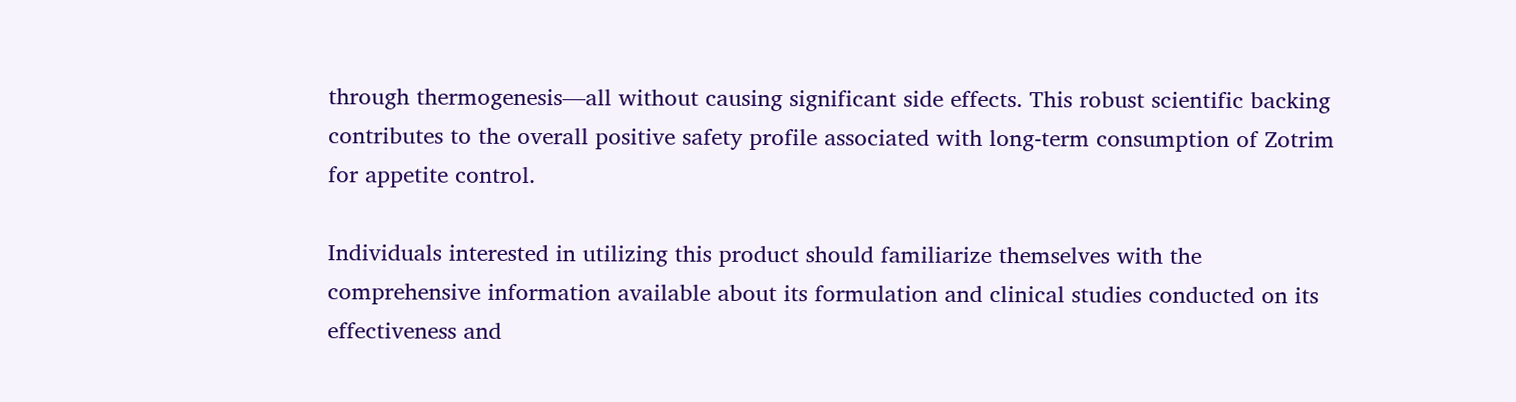through thermogenesis—all without causing significant side effects. This robust scientific backing contributes to the overall positive safety profile associated with long-term consumption of Zotrim for appetite control.

Individuals interested in utilizing this product should familiarize themselves with the comprehensive information available about its formulation and clinical studies conducted on its effectiveness and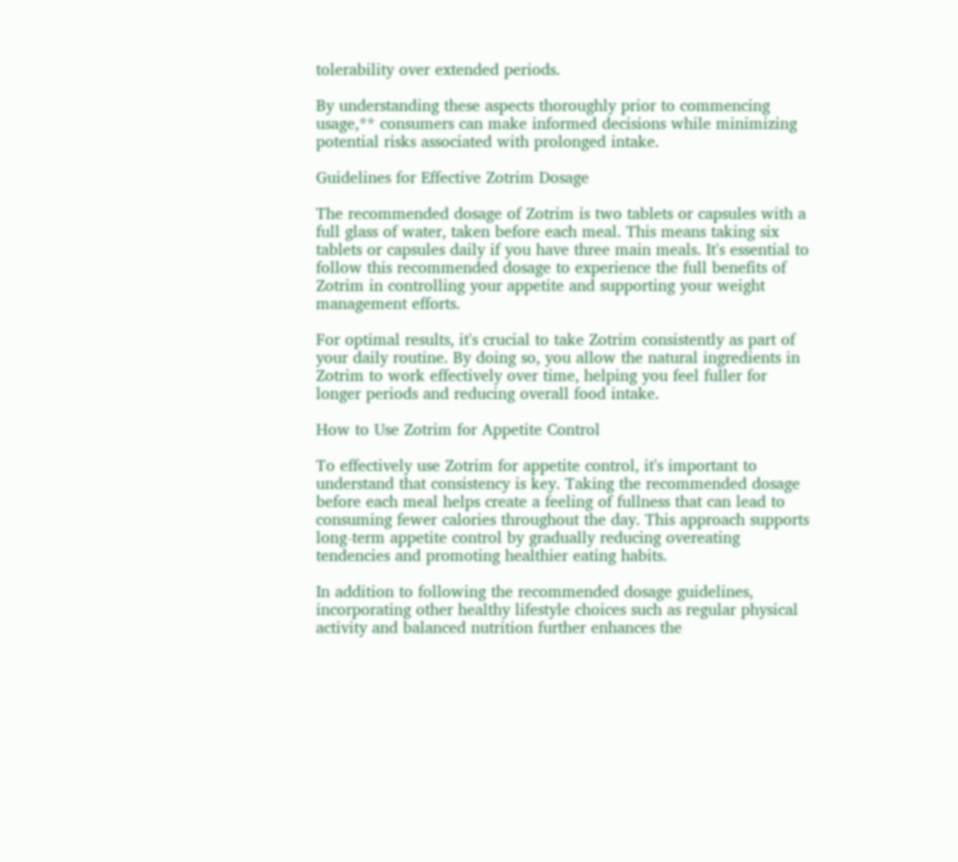tolerability over extended periods.

By understanding these aspects thoroughly prior to commencing usage,** consumers can make informed decisions while minimizing potential risks associated with prolonged intake.

Guidelines for Effective Zotrim Dosage

The recommended dosage of Zotrim is two tablets or capsules with a full glass of water, taken before each meal. This means taking six tablets or capsules daily if you have three main meals. It's essential to follow this recommended dosage to experience the full benefits of Zotrim in controlling your appetite and supporting your weight management efforts.

For optimal results, it's crucial to take Zotrim consistently as part of your daily routine. By doing so, you allow the natural ingredients in Zotrim to work effectively over time, helping you feel fuller for longer periods and reducing overall food intake.

How to Use Zotrim for Appetite Control

To effectively use Zotrim for appetite control, it's important to understand that consistency is key. Taking the recommended dosage before each meal helps create a feeling of fullness that can lead to consuming fewer calories throughout the day. This approach supports long-term appetite control by gradually reducing overeating tendencies and promoting healthier eating habits.

In addition to following the recommended dosage guidelines, incorporating other healthy lifestyle choices such as regular physical activity and balanced nutrition further enhances the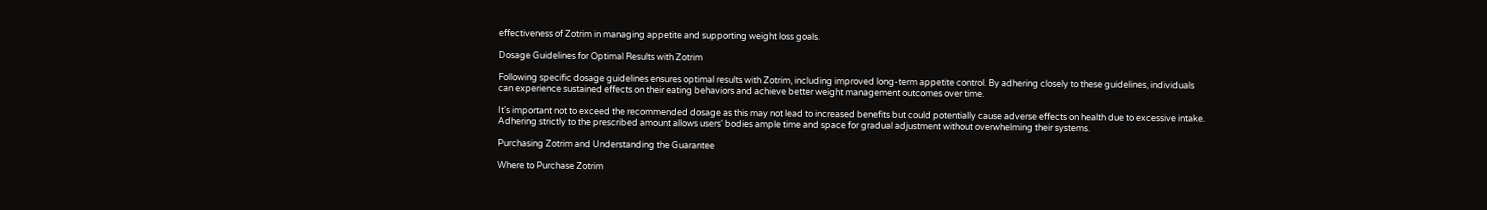effectiveness of Zotrim in managing appetite and supporting weight loss goals.

Dosage Guidelines for Optimal Results with Zotrim

Following specific dosage guidelines ensures optimal results with Zotrim, including improved long-term appetite control. By adhering closely to these guidelines, individuals can experience sustained effects on their eating behaviors and achieve better weight management outcomes over time.

It's important not to exceed the recommended dosage as this may not lead to increased benefits but could potentially cause adverse effects on health due to excessive intake. Adhering strictly to the prescribed amount allows users' bodies ample time and space for gradual adjustment without overwhelming their systems.

Purchasing Zotrim and Understanding the Guarantee

Where to Purchase Zotrim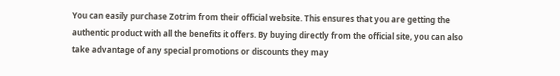You can easily purchase Zotrim from their official website. This ensures that you are getting the authentic product with all the benefits it offers. By buying directly from the official site, you can also take advantage of any special promotions or discounts they may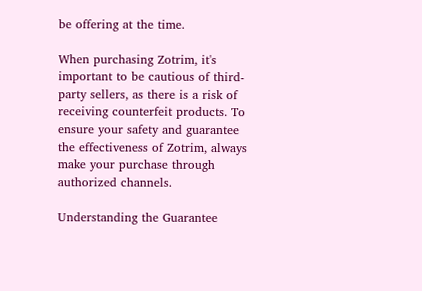be offering at the time.

When purchasing Zotrim, it's important to be cautious of third-party sellers, as there is a risk of receiving counterfeit products. To ensure your safety and guarantee the effectiveness of Zotrim, always make your purchase through authorized channels.

Understanding the Guarantee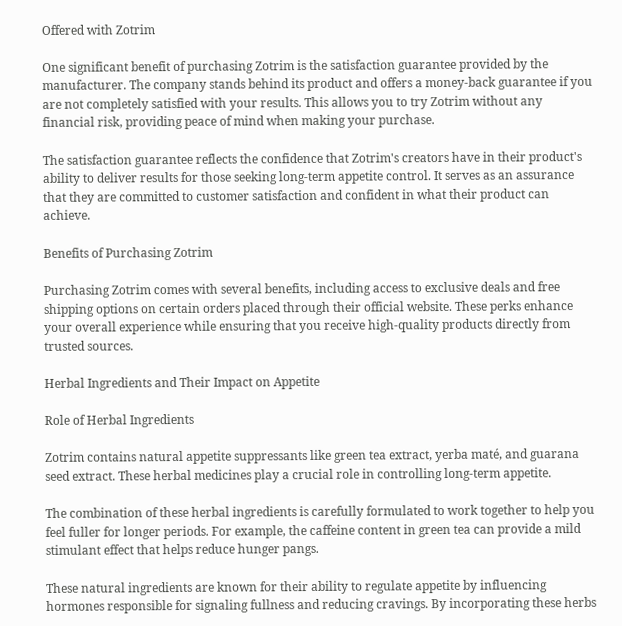Offered with Zotrim

One significant benefit of purchasing Zotrim is the satisfaction guarantee provided by the manufacturer. The company stands behind its product and offers a money-back guarantee if you are not completely satisfied with your results. This allows you to try Zotrim without any financial risk, providing peace of mind when making your purchase.

The satisfaction guarantee reflects the confidence that Zotrim's creators have in their product's ability to deliver results for those seeking long-term appetite control. It serves as an assurance that they are committed to customer satisfaction and confident in what their product can achieve.

Benefits of Purchasing Zotrim

Purchasing Zotrim comes with several benefits, including access to exclusive deals and free shipping options on certain orders placed through their official website. These perks enhance your overall experience while ensuring that you receive high-quality products directly from trusted sources.

Herbal Ingredients and Their Impact on Appetite

Role of Herbal Ingredients

Zotrim contains natural appetite suppressants like green tea extract, yerba maté, and guarana seed extract. These herbal medicines play a crucial role in controlling long-term appetite.

The combination of these herbal ingredients is carefully formulated to work together to help you feel fuller for longer periods. For example, the caffeine content in green tea can provide a mild stimulant effect that helps reduce hunger pangs.

These natural ingredients are known for their ability to regulate appetite by influencing hormones responsible for signaling fullness and reducing cravings. By incorporating these herbs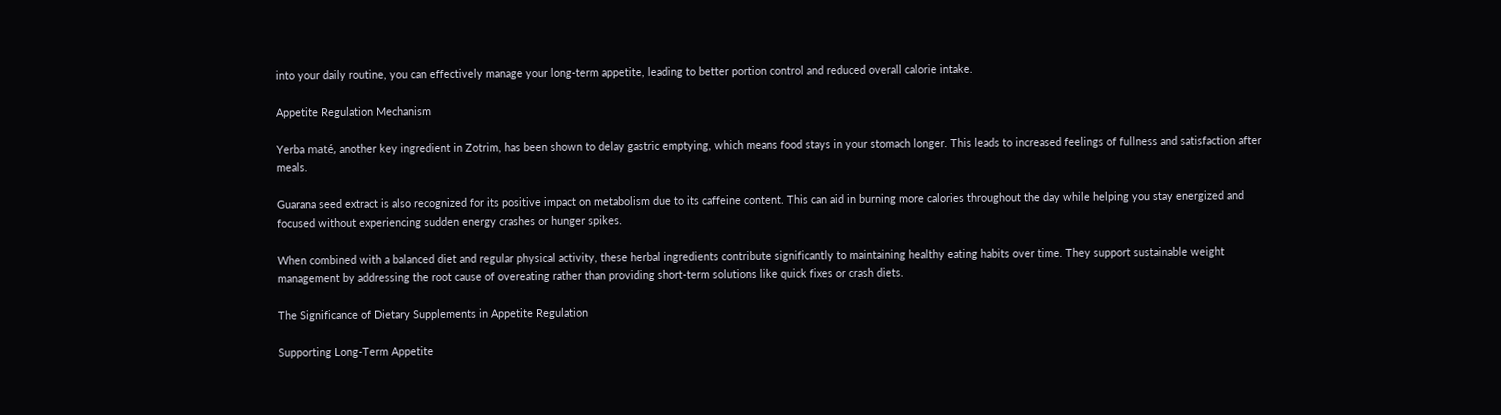into your daily routine, you can effectively manage your long-term appetite, leading to better portion control and reduced overall calorie intake.

Appetite Regulation Mechanism

Yerba maté, another key ingredient in Zotrim, has been shown to delay gastric emptying, which means food stays in your stomach longer. This leads to increased feelings of fullness and satisfaction after meals.

Guarana seed extract is also recognized for its positive impact on metabolism due to its caffeine content. This can aid in burning more calories throughout the day while helping you stay energized and focused without experiencing sudden energy crashes or hunger spikes.

When combined with a balanced diet and regular physical activity, these herbal ingredients contribute significantly to maintaining healthy eating habits over time. They support sustainable weight management by addressing the root cause of overeating rather than providing short-term solutions like quick fixes or crash diets.

The Significance of Dietary Supplements in Appetite Regulation

Supporting Long-Term Appetite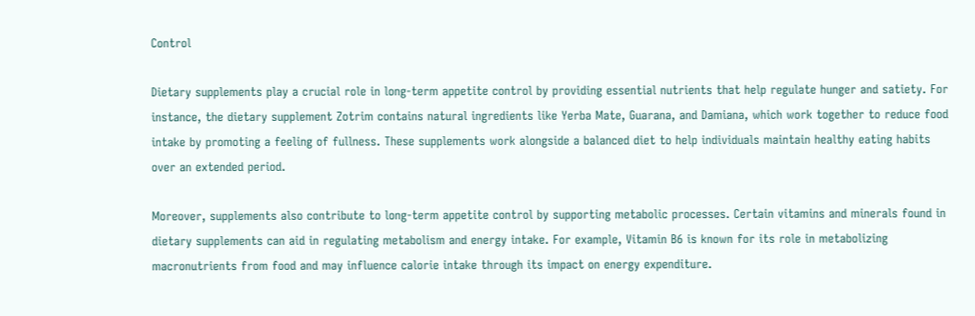Control

Dietary supplements play a crucial role in long-term appetite control by providing essential nutrients that help regulate hunger and satiety. For instance, the dietary supplement Zotrim contains natural ingredients like Yerba Mate, Guarana, and Damiana, which work together to reduce food intake by promoting a feeling of fullness. These supplements work alongside a balanced diet to help individuals maintain healthy eating habits over an extended period.

Moreover, supplements also contribute to long-term appetite control by supporting metabolic processes. Certain vitamins and minerals found in dietary supplements can aid in regulating metabolism and energy intake. For example, Vitamin B6 is known for its role in metabolizing macronutrients from food and may influence calorie intake through its impact on energy expenditure.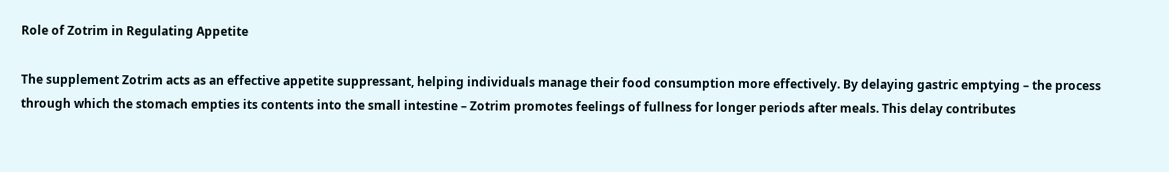Role of Zotrim in Regulating Appetite

The supplement Zotrim acts as an effective appetite suppressant, helping individuals manage their food consumption more effectively. By delaying gastric emptying – the process through which the stomach empties its contents into the small intestine – Zotrim promotes feelings of fullness for longer periods after meals. This delay contributes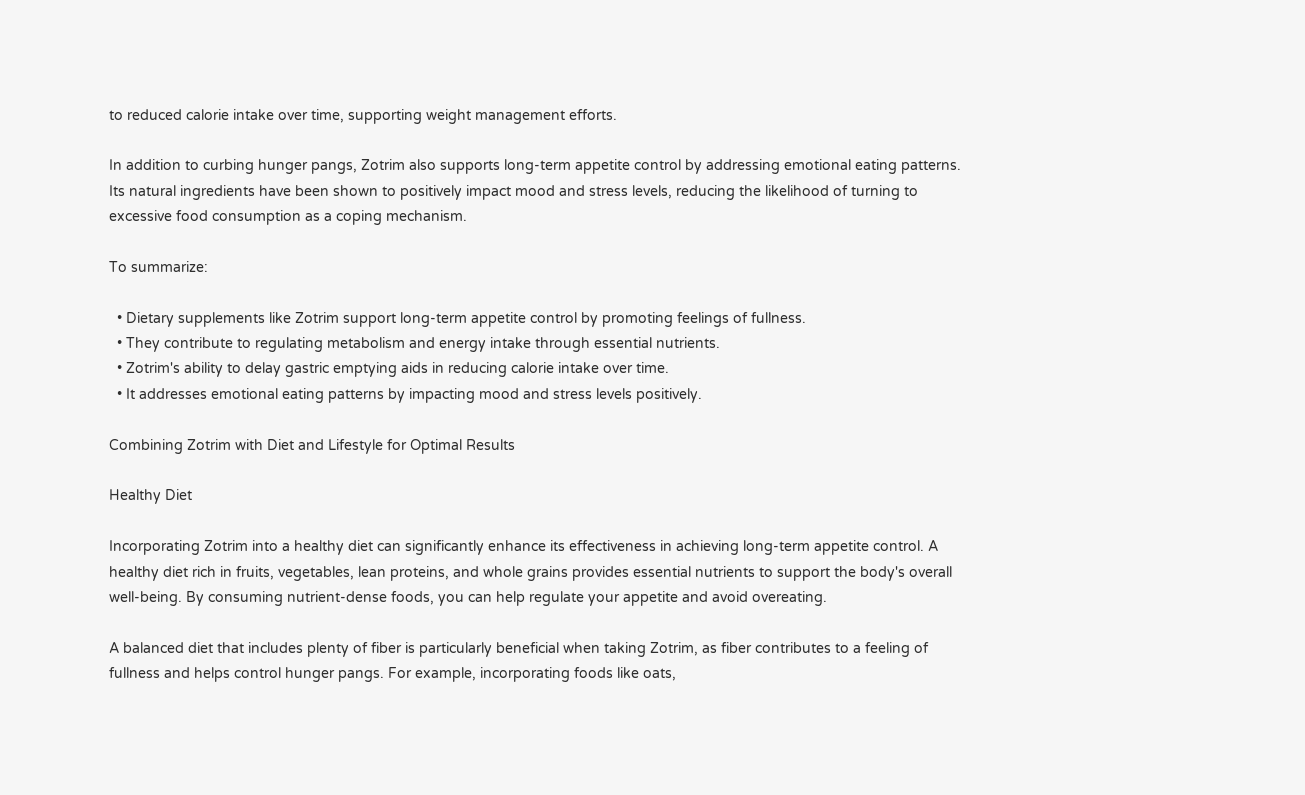to reduced calorie intake over time, supporting weight management efforts.

In addition to curbing hunger pangs, Zotrim also supports long-term appetite control by addressing emotional eating patterns. Its natural ingredients have been shown to positively impact mood and stress levels, reducing the likelihood of turning to excessive food consumption as a coping mechanism.

To summarize:

  • Dietary supplements like Zotrim support long-term appetite control by promoting feelings of fullness.
  • They contribute to regulating metabolism and energy intake through essential nutrients.
  • Zotrim's ability to delay gastric emptying aids in reducing calorie intake over time.
  • It addresses emotional eating patterns by impacting mood and stress levels positively.

Combining Zotrim with Diet and Lifestyle for Optimal Results

Healthy Diet

Incorporating Zotrim into a healthy diet can significantly enhance its effectiveness in achieving long-term appetite control. A healthy diet rich in fruits, vegetables, lean proteins, and whole grains provides essential nutrients to support the body's overall well-being. By consuming nutrient-dense foods, you can help regulate your appetite and avoid overeating.

A balanced diet that includes plenty of fiber is particularly beneficial when taking Zotrim, as fiber contributes to a feeling of fullness and helps control hunger pangs. For example, incorporating foods like oats,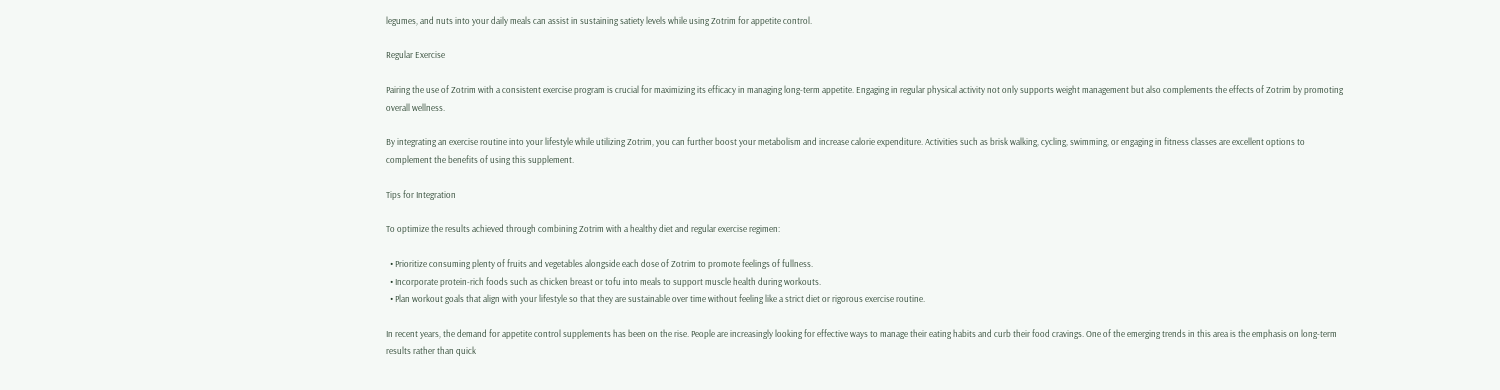legumes, and nuts into your daily meals can assist in sustaining satiety levels while using Zotrim for appetite control.

Regular Exercise

Pairing the use of Zotrim with a consistent exercise program is crucial for maximizing its efficacy in managing long-term appetite. Engaging in regular physical activity not only supports weight management but also complements the effects of Zotrim by promoting overall wellness.

By integrating an exercise routine into your lifestyle while utilizing Zotrim, you can further boost your metabolism and increase calorie expenditure. Activities such as brisk walking, cycling, swimming, or engaging in fitness classes are excellent options to complement the benefits of using this supplement.

Tips for Integration

To optimize the results achieved through combining Zotrim with a healthy diet and regular exercise regimen:

  • Prioritize consuming plenty of fruits and vegetables alongside each dose of Zotrim to promote feelings of fullness.
  • Incorporate protein-rich foods such as chicken breast or tofu into meals to support muscle health during workouts.
  • Plan workout goals that align with your lifestyle so that they are sustainable over time without feeling like a strict diet or rigorous exercise routine.

In recent years, the demand for appetite control supplements has been on the rise. People are increasingly looking for effective ways to manage their eating habits and curb their food cravings. One of the emerging trends in this area is the emphasis on long-term results rather than quick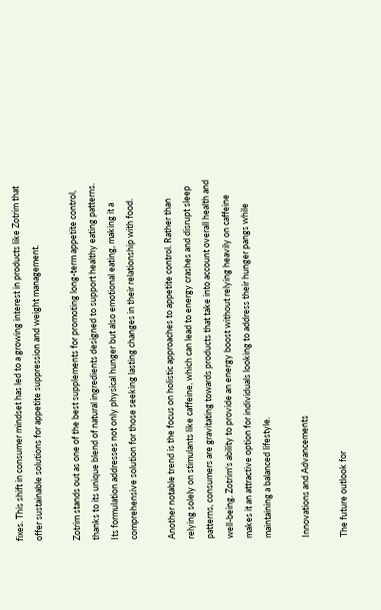fixes. This shift in consumer mindset has led to a growing interest in products like Zotrim that offer sustainable solutions for appetite suppression and weight management.

Zotrim stands out as one of the best supplements for promoting long-term appetite control, thanks to its unique blend of natural ingredients designed to support healthy eating patterns. Its formulation addresses not only physical hunger but also emotional eating, making it a comprehensive solution for those seeking lasting changes in their relationship with food.

Another notable trend is the focus on holistic approaches to appetite control. Rather than relying solely on stimulants like caffeine, which can lead to energy crashes and disrupt sleep patterns, consumers are gravitating towards products that take into account overall health and well-being. Zotrim's ability to provide an energy boost without relying heavily on caffeine makes it an attractive option for individuals looking to address their hunger pangs while maintaining a balanced lifestyle.

Innovations and Advancements

The future outlook for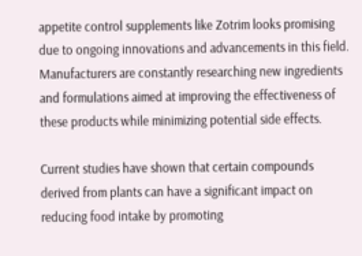appetite control supplements like Zotrim looks promising due to ongoing innovations and advancements in this field. Manufacturers are constantly researching new ingredients and formulations aimed at improving the effectiveness of these products while minimizing potential side effects.

Current studies have shown that certain compounds derived from plants can have a significant impact on reducing food intake by promoting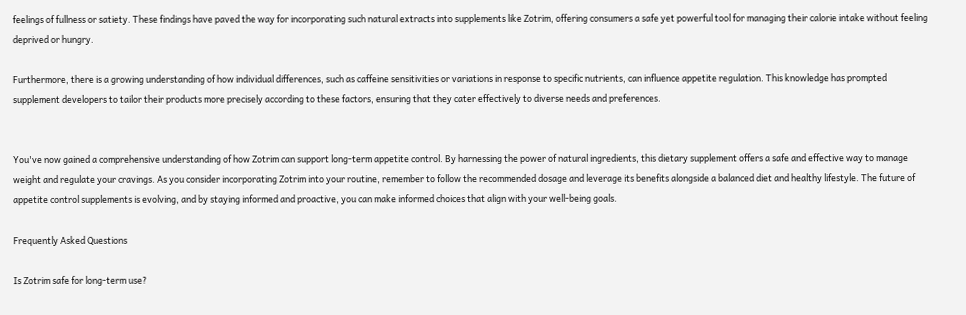feelings of fullness or satiety. These findings have paved the way for incorporating such natural extracts into supplements like Zotrim, offering consumers a safe yet powerful tool for managing their calorie intake without feeling deprived or hungry.

Furthermore, there is a growing understanding of how individual differences, such as caffeine sensitivities or variations in response to specific nutrients, can influence appetite regulation. This knowledge has prompted supplement developers to tailor their products more precisely according to these factors, ensuring that they cater effectively to diverse needs and preferences.


You've now gained a comprehensive understanding of how Zotrim can support long-term appetite control. By harnessing the power of natural ingredients, this dietary supplement offers a safe and effective way to manage weight and regulate your cravings. As you consider incorporating Zotrim into your routine, remember to follow the recommended dosage and leverage its benefits alongside a balanced diet and healthy lifestyle. The future of appetite control supplements is evolving, and by staying informed and proactive, you can make informed choices that align with your well-being goals.

Frequently Asked Questions

Is Zotrim safe for long-term use?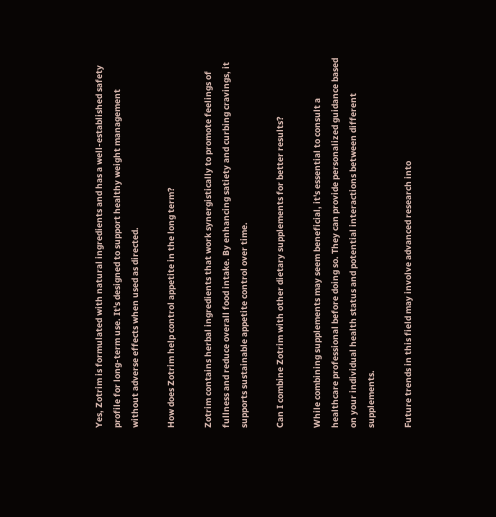Yes, Zotrim is formulated with natural ingredients and has a well-established safety profile for long-term use. It's designed to support healthy weight management without adverse effects when used as directed.

How does Zotrim help control appetite in the long term?

Zotrim contains herbal ingredients that work synergistically to promote feelings of fullness and reduce overall food intake. By enhancing satiety and curbing cravings, it supports sustainable appetite control over time.

Can I combine Zotrim with other dietary supplements for better results?

While combining supplements may seem beneficial, it's essential to consult a healthcare professional before doing so. They can provide personalized guidance based on your individual health status and potential interactions between different supplements.

Future trends in this field may involve advanced research into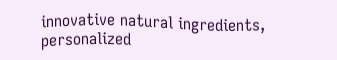innovative natural ingredients, personalized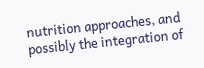nutrition approaches, and possibly the integration of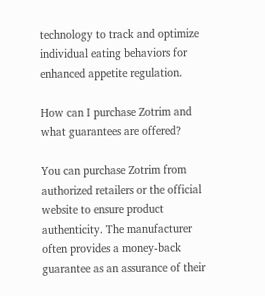technology to track and optimize individual eating behaviors for enhanced appetite regulation.

How can I purchase Zotrim and what guarantees are offered?

You can purchase Zotrim from authorized retailers or the official website to ensure product authenticity. The manufacturer often provides a money-back guarantee as an assurance of their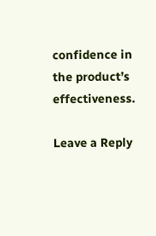confidence in the product’s effectiveness.

Leave a Reply